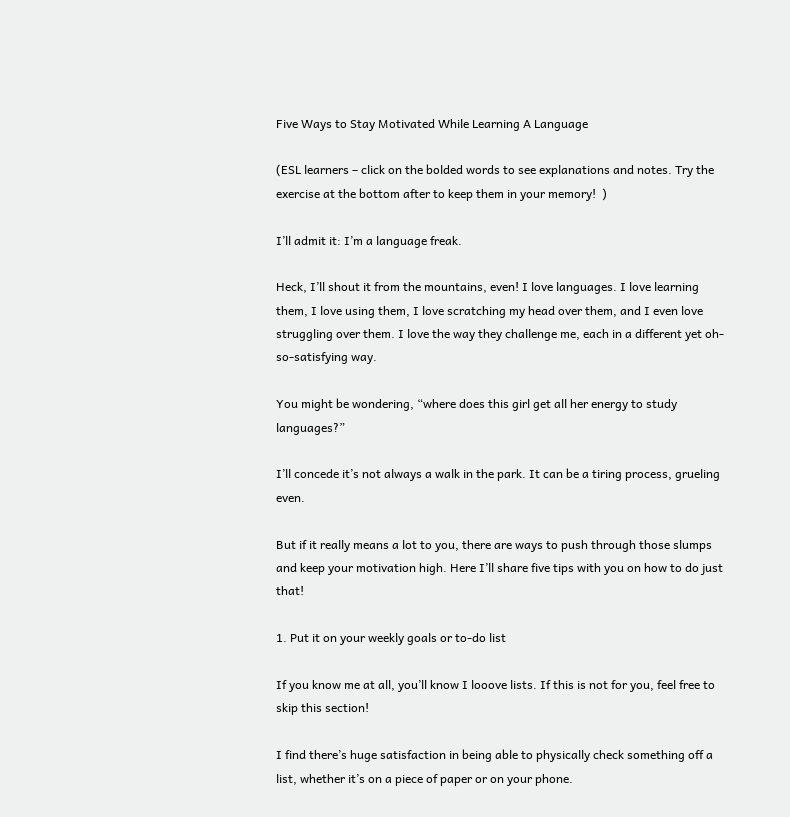Five Ways to Stay Motivated While Learning A Language

(ESL learners – click on the bolded words to see explanations and notes. Try the exercise at the bottom after to keep them in your memory!  )

I’ll admit it: I’m a language freak.

Heck, I’ll shout it from the mountains, even! I love languages. I love learning them, I love using them, I love scratching my head over them, and I even love struggling over them. I love the way they challenge me, each in a different yet oh-so-satisfying way.

You might be wondering, “where does this girl get all her energy to study languages?”

I’ll concede it’s not always a walk in the park. It can be a tiring process, grueling even.

But if it really means a lot to you, there are ways to push through those slumps and keep your motivation high. Here I’ll share five tips with you on how to do just that!

1. Put it on your weekly goals or to-do list

If you know me at all, you’ll know I looove lists. If this is not for you, feel free to skip this section!

I find there’s huge satisfaction in being able to physically check something off a list, whether it’s on a piece of paper or on your phone.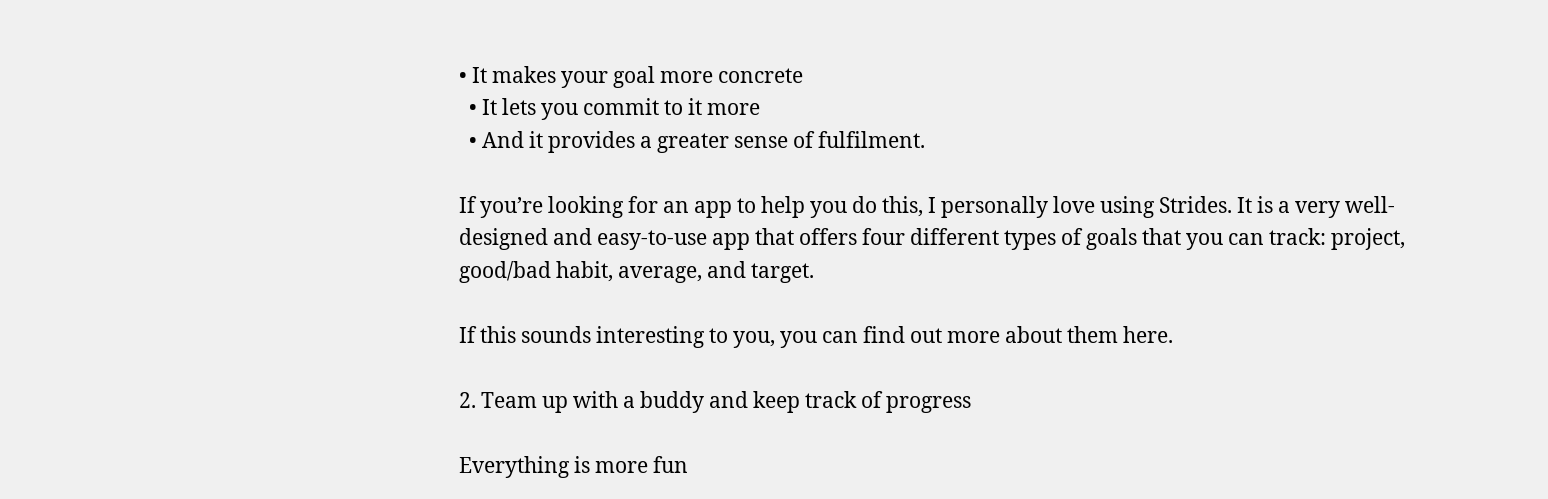• It makes your goal more concrete
  • It lets you commit to it more
  • And it provides a greater sense of fulfilment.

If you’re looking for an app to help you do this, I personally love using Strides. It is a very well-designed and easy-to-use app that offers four different types of goals that you can track: project, good/bad habit, average, and target.

If this sounds interesting to you, you can find out more about them here.

2. Team up with a buddy and keep track of progress

Everything is more fun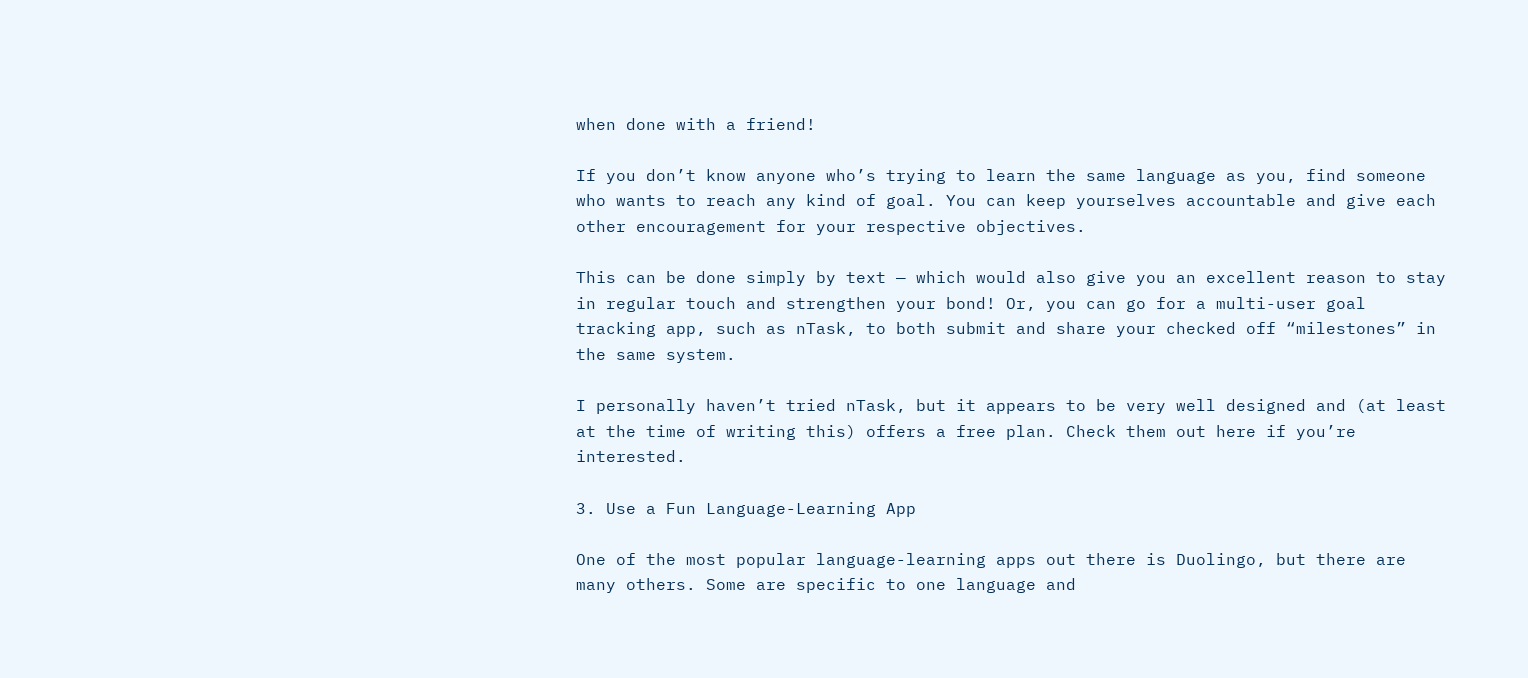when done with a friend!

If you don’t know anyone who’s trying to learn the same language as you, find someone who wants to reach any kind of goal. You can keep yourselves accountable and give each other encouragement for your respective objectives.

This can be done simply by text — which would also give you an excellent reason to stay in regular touch and strengthen your bond! Or, you can go for a multi-user goal tracking app, such as nTask, to both submit and share your checked off “milestones” in the same system.

I personally haven’t tried nTask, but it appears to be very well designed and (at least at the time of writing this) offers a free plan. Check them out here if you’re interested.

3. Use a Fun Language-Learning App

One of the most popular language-learning apps out there is Duolingo, but there are many others. Some are specific to one language and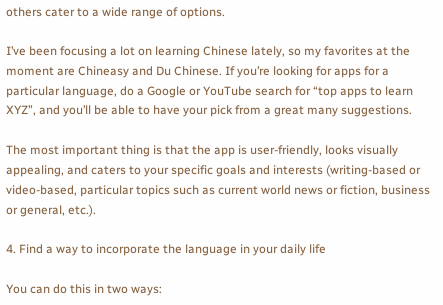others cater to a wide range of options.

I’ve been focusing a lot on learning Chinese lately, so my favorites at the moment are Chineasy and Du Chinese. If you’re looking for apps for a particular language, do a Google or YouTube search for “top apps to learn XYZ”, and you’ll be able to have your pick from a great many suggestions.

The most important thing is that the app is user-friendly, looks visually appealing, and caters to your specific goals and interests (writing-based or video-based, particular topics such as current world news or fiction, business or general, etc.).

4. Find a way to incorporate the language in your daily life

You can do this in two ways: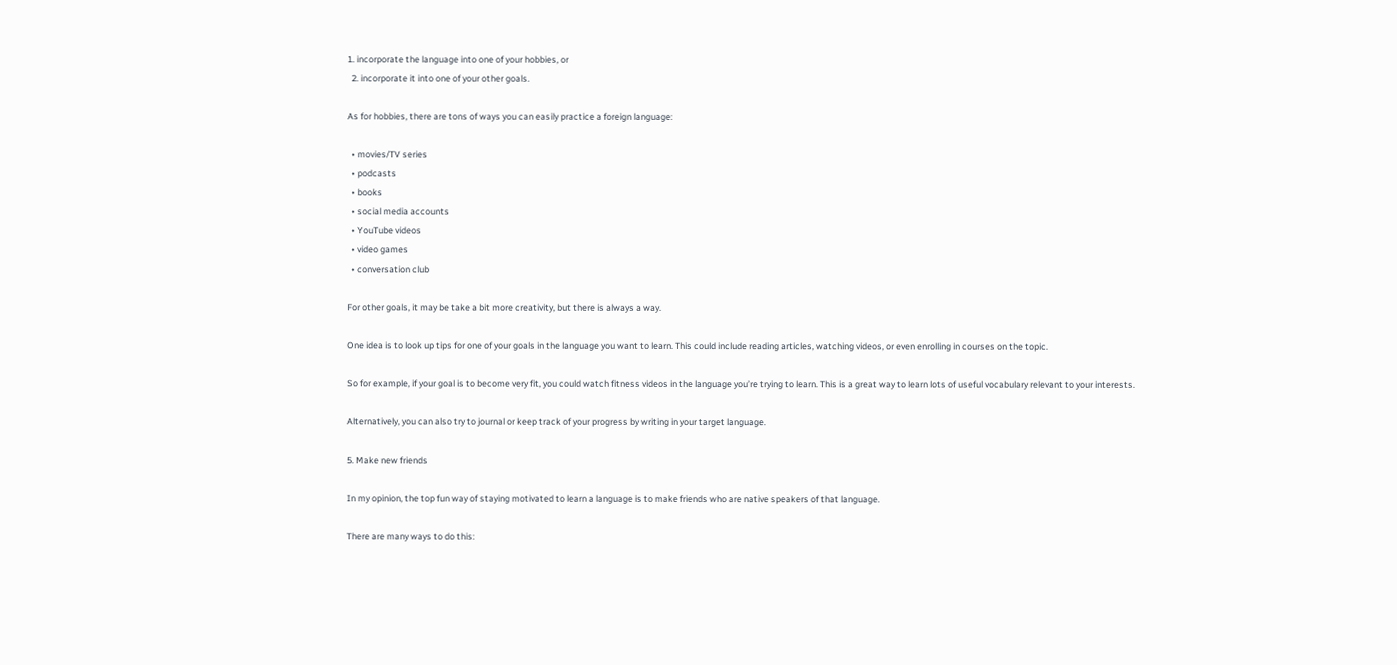1. incorporate the language into one of your hobbies, or
  2. incorporate it into one of your other goals.

As for hobbies, there are tons of ways you can easily practice a foreign language:

  • movies/TV series
  • podcasts
  • books
  • social media accounts
  • YouTube videos
  • video games
  • conversation club

For other goals, it may be take a bit more creativity, but there is always a way.

One idea is to look up tips for one of your goals in the language you want to learn. This could include reading articles, watching videos, or even enrolling in courses on the topic.

So for example, if your goal is to become very fit, you could watch fitness videos in the language you’re trying to learn. This is a great way to learn lots of useful vocabulary relevant to your interests.

Alternatively, you can also try to journal or keep track of your progress by writing in your target language.

5. Make new friends

In my opinion, the top fun way of staying motivated to learn a language is to make friends who are native speakers of that language.

There are many ways to do this: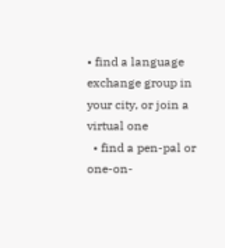• find a language exchange group in your city, or join a virtual one
  • find a pen-pal or one-on-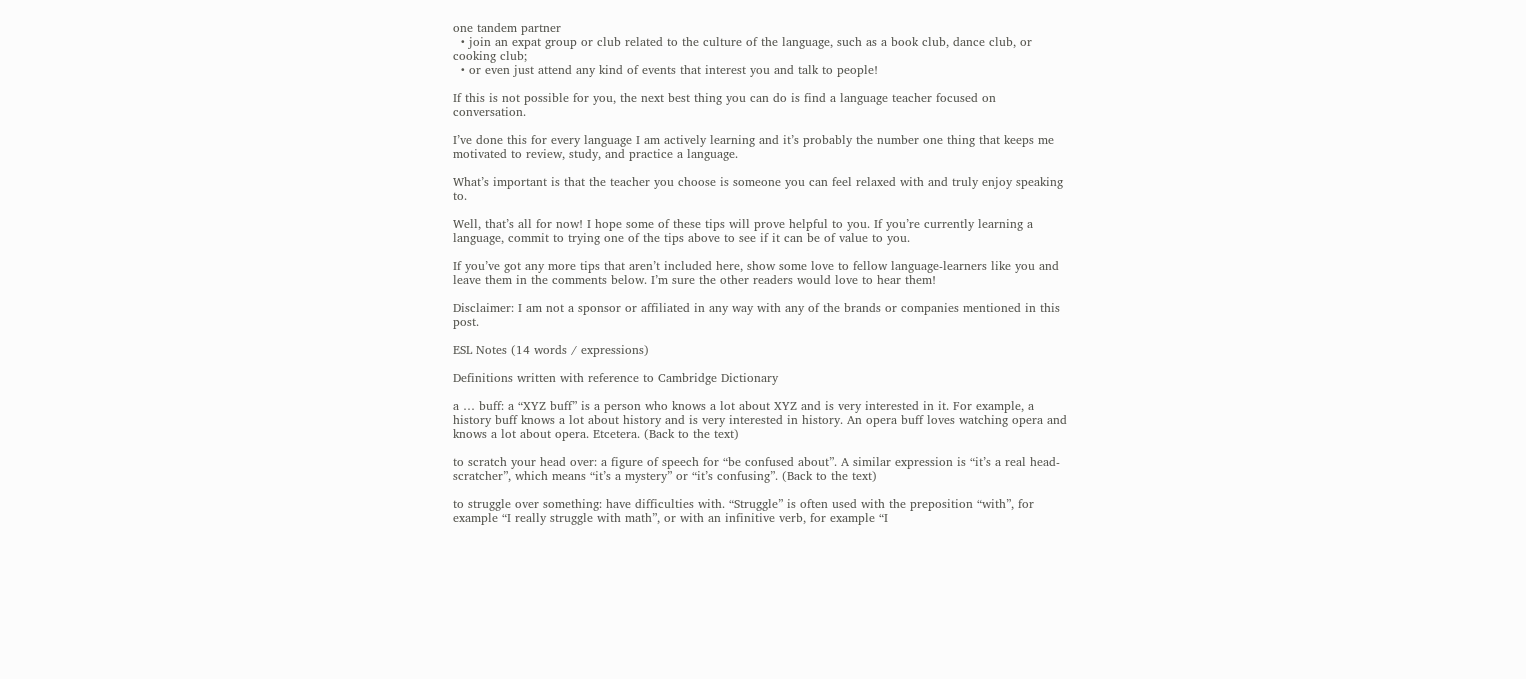one tandem partner
  • join an expat group or club related to the culture of the language, such as a book club, dance club, or cooking club;
  • or even just attend any kind of events that interest you and talk to people!

If this is not possible for you, the next best thing you can do is find a language teacher focused on conversation.

I’ve done this for every language I am actively learning and it’s probably the number one thing that keeps me motivated to review, study, and practice a language.

What’s important is that the teacher you choose is someone you can feel relaxed with and truly enjoy speaking to.

Well, that’s all for now! I hope some of these tips will prove helpful to you. If you’re currently learning a language, commit to trying one of the tips above to see if it can be of value to you.

If you’ve got any more tips that aren’t included here, show some love to fellow language-learners like you and leave them in the comments below. I’m sure the other readers would love to hear them!

Disclaimer: I am not a sponsor or affiliated in any way with any of the brands or companies mentioned in this post.

ESL Notes (14 words / expressions)

Definitions written with reference to Cambridge Dictionary

a … buff: a “XYZ buff” is a person who knows a lot about XYZ and is very interested in it. For example, a history buff knows a lot about history and is very interested in history. An opera buff loves watching opera and knows a lot about opera. Etcetera. (Back to the text)

to scratch your head over: a figure of speech for “be confused about”. A similar expression is “it’s a real head-scratcher”, which means “it’s a mystery” or “it’s confusing”. (Back to the text)

to struggle over something: have difficulties with. “Struggle” is often used with the preposition “with”, for example “I really struggle with math”, or with an infinitive verb, for example “I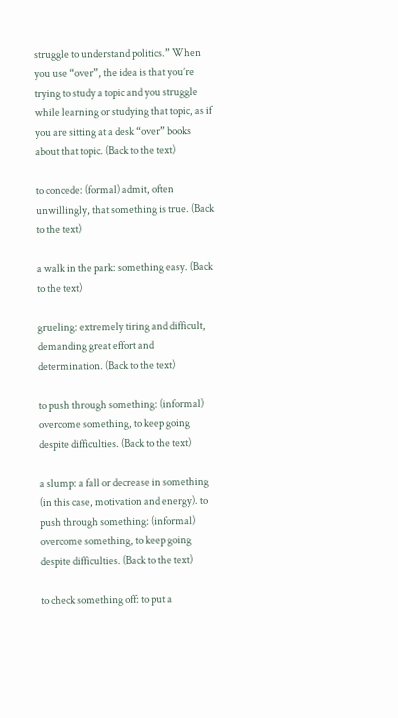struggle to understand politics.” When you use “over”, the idea is that you’re trying to study a topic and you struggle while learning or studying that topic, as if you are sitting at a desk “over” books about that topic. (Back to the text)

to concede: (formal) admit, often unwillingly, that something is true. (Back to the text)

a walk in the park: something easy. (Back to the text)

grueling: extremely tiring and difficult, demanding great effort and determination. (Back to the text)

to push through something: (informal) overcome something, to keep going despite difficulties. (Back to the text)

a slump: a fall or decrease in something (in this case, motivation and energy). to push through something: (informal) overcome something, to keep going despite difficulties. (Back to the text)

to check something off: to put a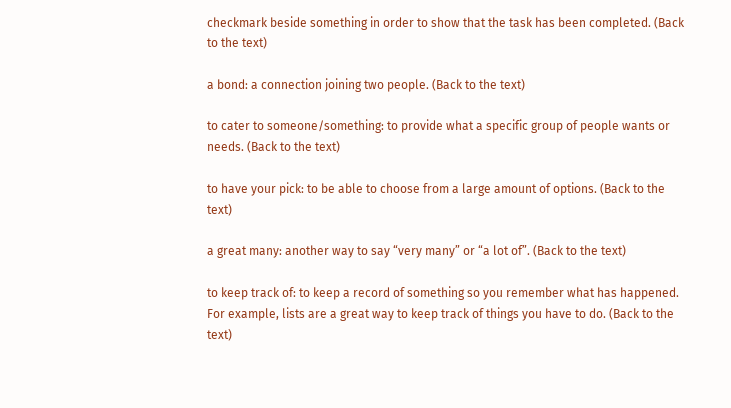checkmark beside something in order to show that the task has been completed. (Back to the text)

a bond: a connection joining two people. (Back to the text)

to cater to someone/something: to provide what a specific group of people wants or needs. (Back to the text)

to have your pick: to be able to choose from a large amount of options. (Back to the text)

a great many: another way to say “very many” or “a lot of”. (Back to the text)

to keep track of: to keep a record of something so you remember what has happened. For example, lists are a great way to keep track of things you have to do. (Back to the text)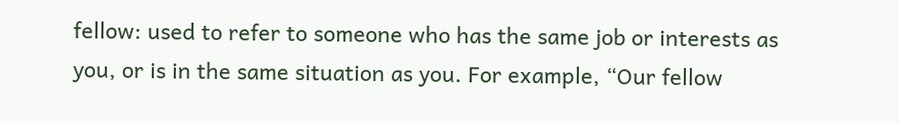fellow: used to refer to someone who has the same job or interests as you, or is in the same situation as you. For example, “Our fellow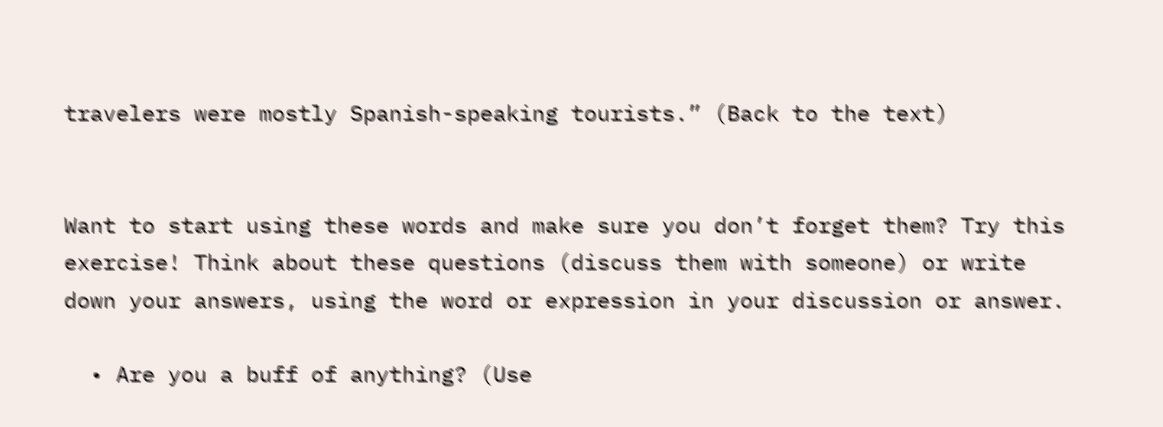travelers were mostly Spanish-speaking tourists.” (Back to the text)


Want to start using these words and make sure you don’t forget them? Try this exercise! Think about these questions (discuss them with someone) or write down your answers, using the word or expression in your discussion or answer.

  • Are you a buff of anything? (Use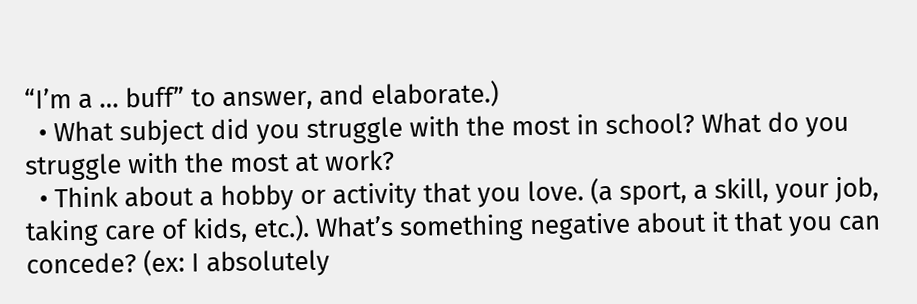“I’m a … buff” to answer, and elaborate.)
  • What subject did you struggle with the most in school? What do you struggle with the most at work?
  • Think about a hobby or activity that you love. (a sport, a skill, your job, taking care of kids, etc.). What’s something negative about it that you can concede? (ex: I absolutely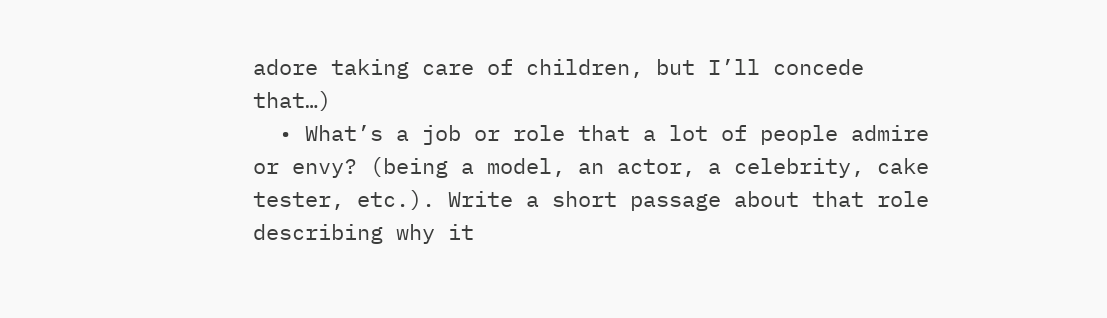adore taking care of children, but I’ll concede that…)
  • What’s a job or role that a lot of people admire or envy? (being a model, an actor, a celebrity, cake tester, etc.). Write a short passage about that role describing why it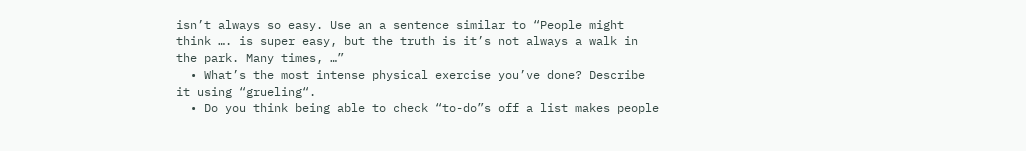isn’t always so easy. Use an a sentence similar to “People might think …. is super easy, but the truth is it’s not always a walk in the park. Many times, …”
  • What’s the most intense physical exercise you’ve done? Describe it using “grueling“.
  • Do you think being able to check “to-do”s off a list makes people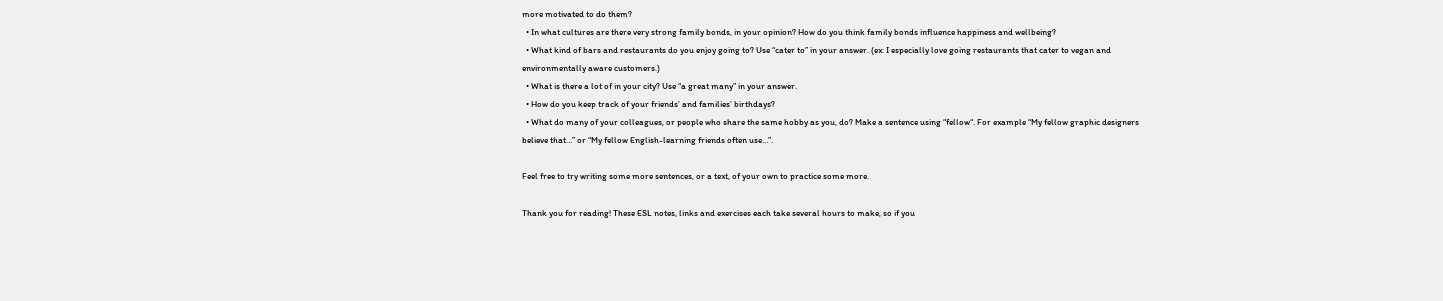more motivated to do them?
  • In what cultures are there very strong family bonds, in your opinion? How do you think family bonds influence happiness and wellbeing?
  • What kind of bars and restaurants do you enjoy going to? Use “cater to” in your answer. (ex: I especially love going restaurants that cater to vegan and environmentally aware customers.)
  • What is there a lot of in your city? Use “a great many” in your answer.
  • How do you keep track of your friends’ and families’ birthdays?
  • What do many of your colleagues, or people who share the same hobby as you, do? Make a sentence using “fellow“. For example “My fellow graphic designers believe that…” or “My fellow English-learning friends often use…”.

Feel free to try writing some more sentences, or a text, of your own to practice some more.

Thank you for reading! These ESL notes, links and exercises each take several hours to make, so if you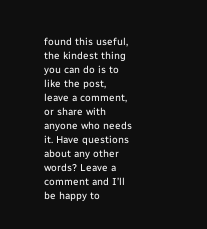found this useful, the kindest thing you can do is to like the post, leave a comment, or share with anyone who needs it. Have questions about any other words? Leave a comment and I’ll be happy to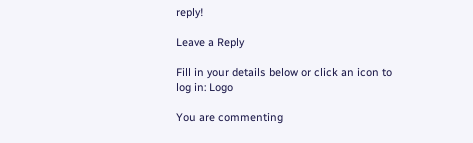reply!

Leave a Reply

Fill in your details below or click an icon to log in: Logo

You are commenting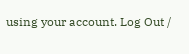using your account. Log Out /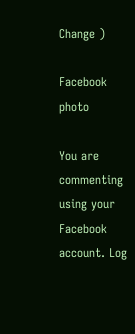Change )

Facebook photo

You are commenting using your Facebook account. Log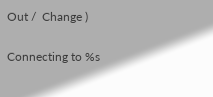Out /  Change )

Connecting to %s